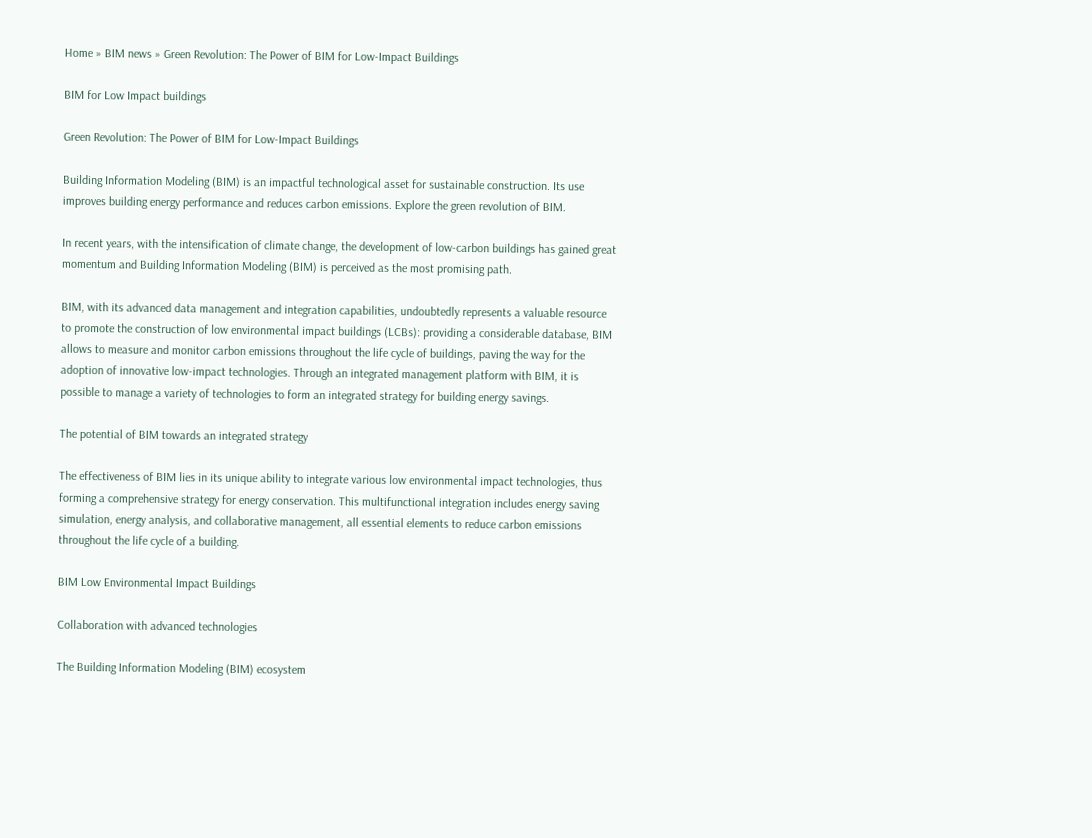Home » BIM news » Green Revolution: The Power of BIM for Low-Impact Buildings

BIM for Low Impact buildings

Green Revolution: The Power of BIM for Low-Impact Buildings

Building Information Modeling (BIM) is an impactful technological asset for sustainable construction. Its use improves building energy performance and reduces carbon emissions. Explore the green revolution of BIM.

In recent years, with the intensification of climate change, the development of low-carbon buildings has gained great momentum and Building Information Modeling (BIM) is perceived as the most promising path.

BIM, with its advanced data management and integration capabilities, undoubtedly represents a valuable resource to promote the construction of low environmental impact buildings (LCBs): providing a considerable database, BIM allows to measure and monitor carbon emissions throughout the life cycle of buildings, paving the way for the adoption of innovative low-impact technologies. Through an integrated management platform with BIM, it is possible to manage a variety of technologies to form an integrated strategy for building energy savings.

The potential of BIM towards an integrated strategy

The effectiveness of BIM lies in its unique ability to integrate various low environmental impact technologies, thus forming a comprehensive strategy for energy conservation. This multifunctional integration includes energy saving simulation, energy analysis, and collaborative management, all essential elements to reduce carbon emissions throughout the life cycle of a building.

BIM Low Environmental Impact Buildings

Collaboration with advanced technologies

The Building Information Modeling (BIM) ecosystem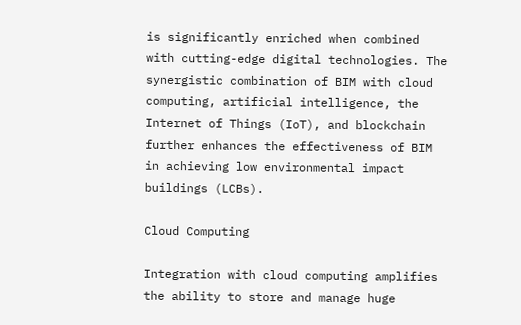is significantly enriched when combined with cutting-edge digital technologies. The synergistic combination of BIM with cloud computing, artificial intelligence, the Internet of Things (IoT), and blockchain further enhances the effectiveness of BIM in achieving low environmental impact buildings (LCBs).

Cloud Computing

Integration with cloud computing amplifies the ability to store and manage huge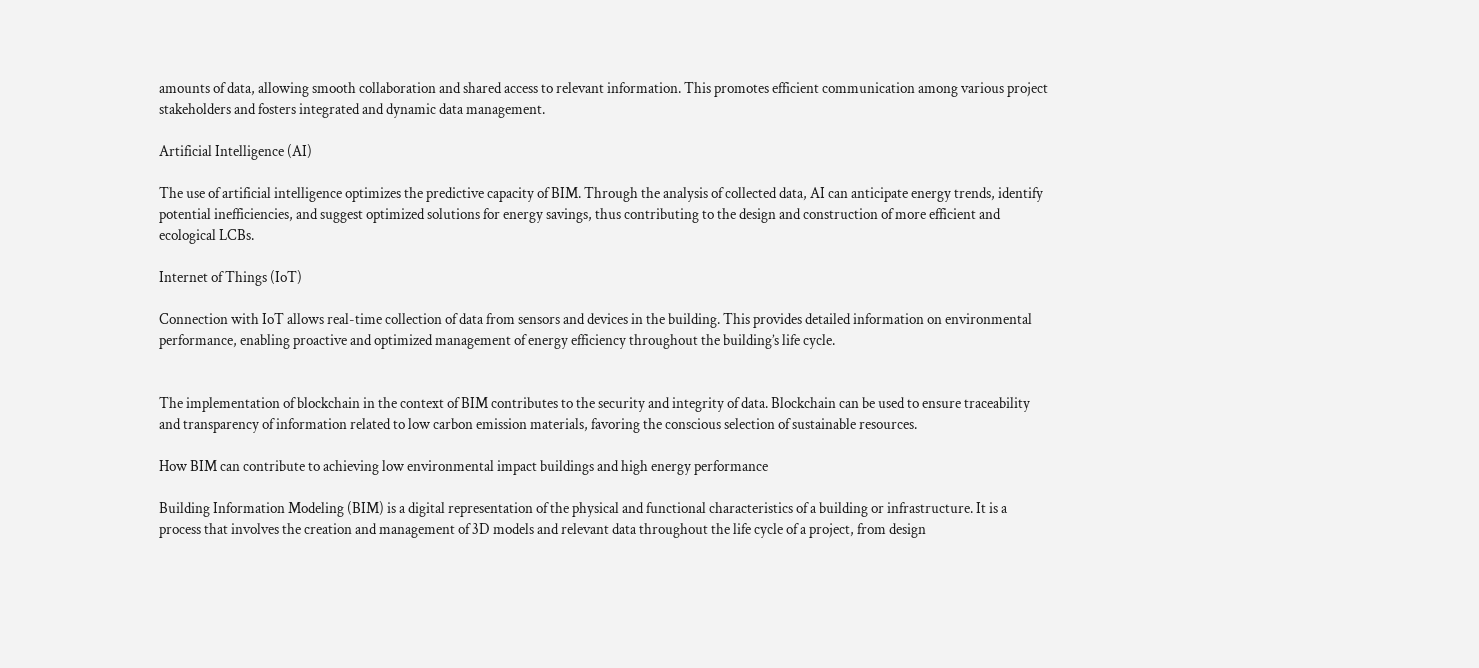amounts of data, allowing smooth collaboration and shared access to relevant information. This promotes efficient communication among various project stakeholders and fosters integrated and dynamic data management.

Artificial Intelligence (AI)

The use of artificial intelligence optimizes the predictive capacity of BIM. Through the analysis of collected data, AI can anticipate energy trends, identify potential inefficiencies, and suggest optimized solutions for energy savings, thus contributing to the design and construction of more efficient and ecological LCBs.

Internet of Things (IoT)

Connection with IoT allows real-time collection of data from sensors and devices in the building. This provides detailed information on environmental performance, enabling proactive and optimized management of energy efficiency throughout the building’s life cycle.


The implementation of blockchain in the context of BIM contributes to the security and integrity of data. Blockchain can be used to ensure traceability and transparency of information related to low carbon emission materials, favoring the conscious selection of sustainable resources.

How BIM can contribute to achieving low environmental impact buildings and high energy performance

Building Information Modeling (BIM) is a digital representation of the physical and functional characteristics of a building or infrastructure. It is a process that involves the creation and management of 3D models and relevant data throughout the life cycle of a project, from design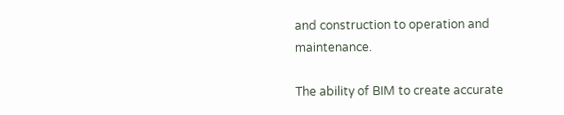and construction to operation and maintenance.

The ability of BIM to create accurate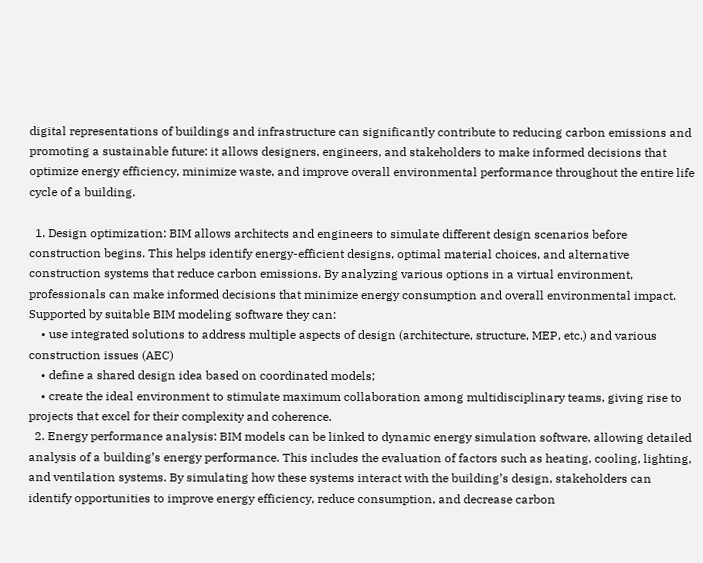digital representations of buildings and infrastructure can significantly contribute to reducing carbon emissions and promoting a sustainable future: it allows designers, engineers, and stakeholders to make informed decisions that optimize energy efficiency, minimize waste, and improve overall environmental performance throughout the entire life cycle of a building.

  1. Design optimization: BIM allows architects and engineers to simulate different design scenarios before construction begins. This helps identify energy-efficient designs, optimal material choices, and alternative construction systems that reduce carbon emissions. By analyzing various options in a virtual environment, professionals can make informed decisions that minimize energy consumption and overall environmental impact. Supported by suitable BIM modeling software they can:
    • use integrated solutions to address multiple aspects of design (architecture, structure, MEP, etc.) and various construction issues (AEC)
    • define a shared design idea based on coordinated models;
    • create the ideal environment to stimulate maximum collaboration among multidisciplinary teams, giving rise to projects that excel for their complexity and coherence.
  2. Energy performance analysis: BIM models can be linked to dynamic energy simulation software, allowing detailed analysis of a building’s energy performance. This includes the evaluation of factors such as heating, cooling, lighting, and ventilation systems. By simulating how these systems interact with the building’s design, stakeholders can identify opportunities to improve energy efficiency, reduce consumption, and decrease carbon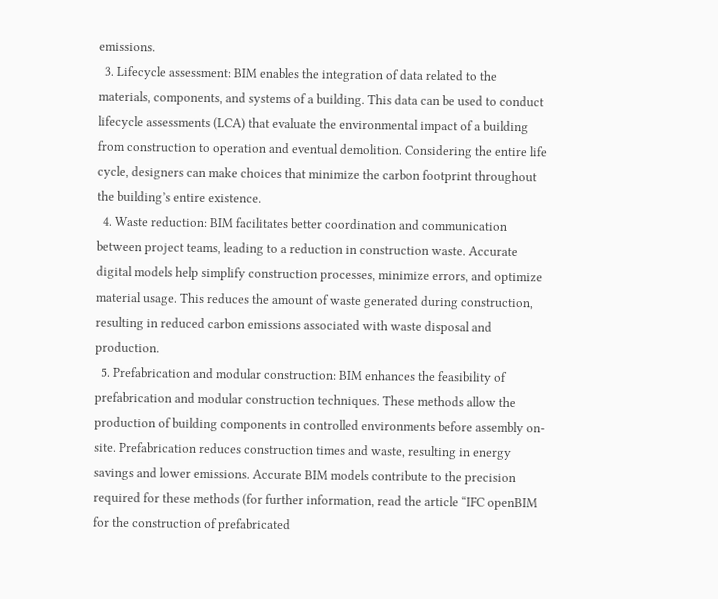emissions.
  3. Lifecycle assessment: BIM enables the integration of data related to the materials, components, and systems of a building. This data can be used to conduct lifecycle assessments (LCA) that evaluate the environmental impact of a building from construction to operation and eventual demolition. Considering the entire life cycle, designers can make choices that minimize the carbon footprint throughout the building’s entire existence.
  4. Waste reduction: BIM facilitates better coordination and communication between project teams, leading to a reduction in construction waste. Accurate digital models help simplify construction processes, minimize errors, and optimize material usage. This reduces the amount of waste generated during construction, resulting in reduced carbon emissions associated with waste disposal and production.
  5. Prefabrication and modular construction: BIM enhances the feasibility of prefabrication and modular construction techniques. These methods allow the production of building components in controlled environments before assembly on-site. Prefabrication reduces construction times and waste, resulting in energy savings and lower emissions. Accurate BIM models contribute to the precision required for these methods (for further information, read the article “IFC openBIM for the construction of prefabricated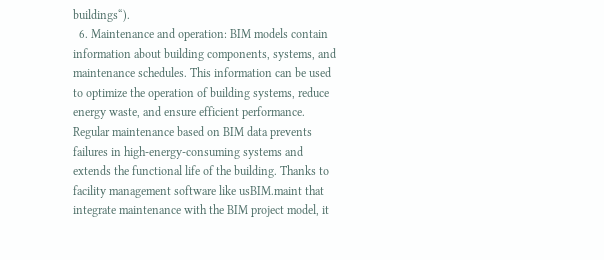buildings“).
  6. Maintenance and operation: BIM models contain information about building components, systems, and maintenance schedules. This information can be used to optimize the operation of building systems, reduce energy waste, and ensure efficient performance. Regular maintenance based on BIM data prevents failures in high-energy-consuming systems and extends the functional life of the building. Thanks to facility management software like usBIM.maint that integrate maintenance with the BIM project model, it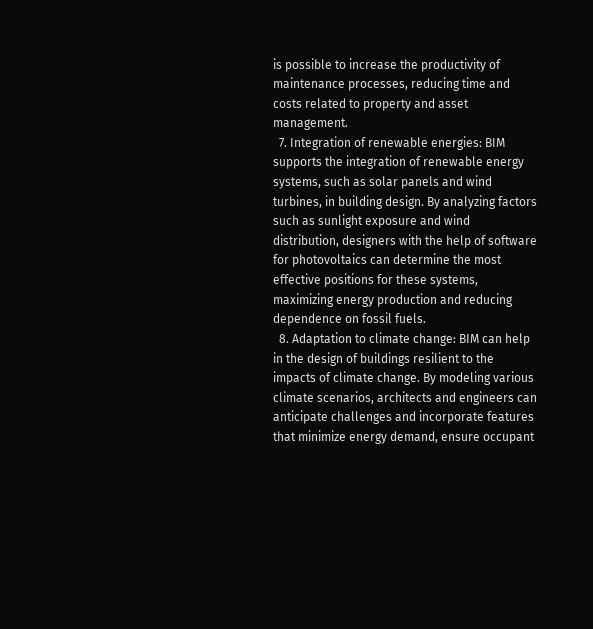is possible to increase the productivity of maintenance processes, reducing time and costs related to property and asset management.
  7. Integration of renewable energies: BIM supports the integration of renewable energy systems, such as solar panels and wind turbines, in building design. By analyzing factors such as sunlight exposure and wind distribution, designers with the help of software for photovoltaics can determine the most effective positions for these systems, maximizing energy production and reducing dependence on fossil fuels.
  8. Adaptation to climate change: BIM can help in the design of buildings resilient to the impacts of climate change. By modeling various climate scenarios, architects and engineers can anticipate challenges and incorporate features that minimize energy demand, ensure occupant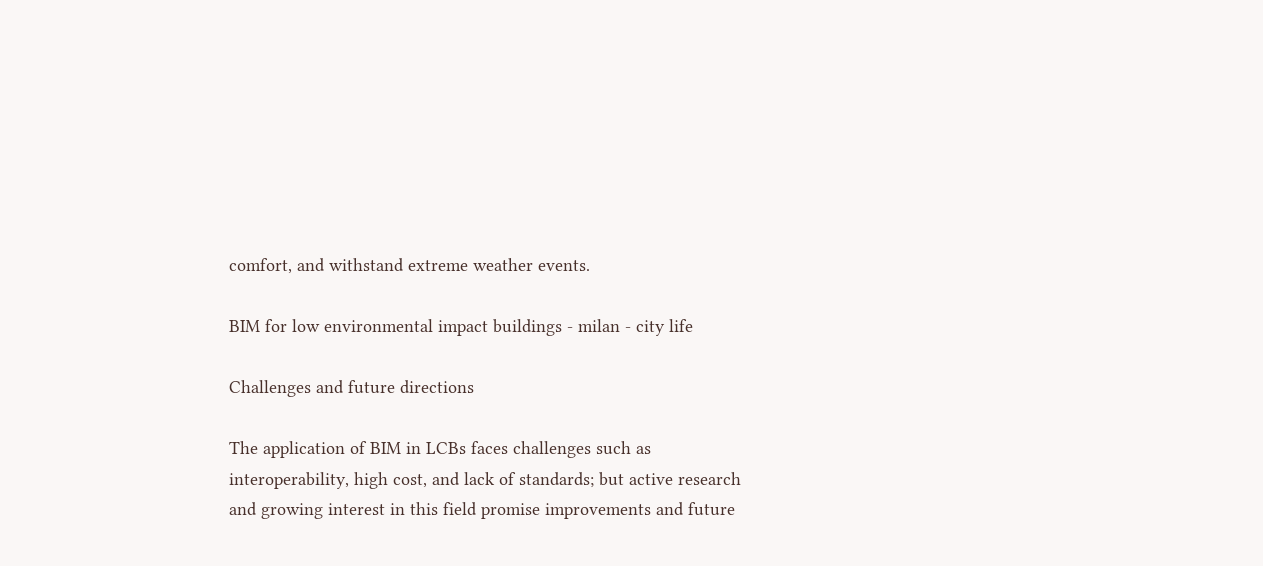comfort, and withstand extreme weather events.

BIM for low environmental impact buildings - milan - city life

Challenges and future directions

The application of BIM in LCBs faces challenges such as interoperability, high cost, and lack of standards; but active research and growing interest in this field promise improvements and future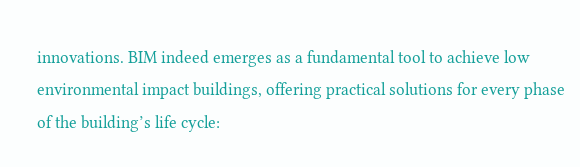innovations. BIM indeed emerges as a fundamental tool to achieve low environmental impact buildings, offering practical solutions for every phase of the building’s life cycle: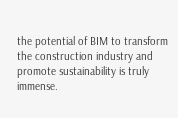the potential of BIM to transform the construction industry and promote sustainability is truly immense.